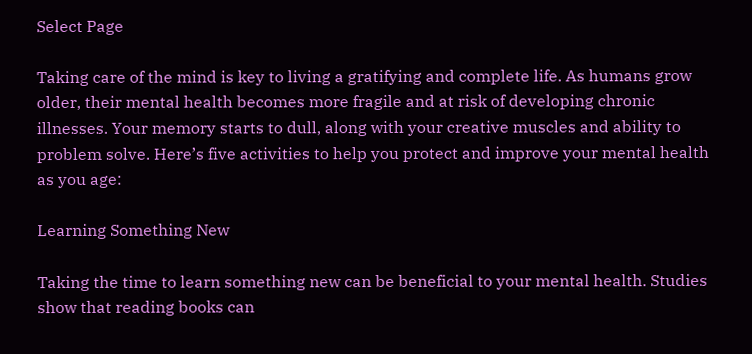Select Page

Taking care of the mind is key to living a gratifying and complete life. As humans grow older, their mental health becomes more fragile and at risk of developing chronic illnesses. Your memory starts to dull, along with your creative muscles and ability to problem solve. Here’s five activities to help you protect and improve your mental health as you age:

Learning Something New

Taking the time to learn something new can be beneficial to your mental health. Studies show that reading books can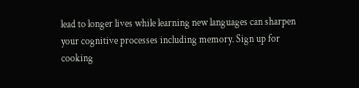lead to longer lives while learning new languages can sharpen your cognitive processes including memory. Sign up for cooking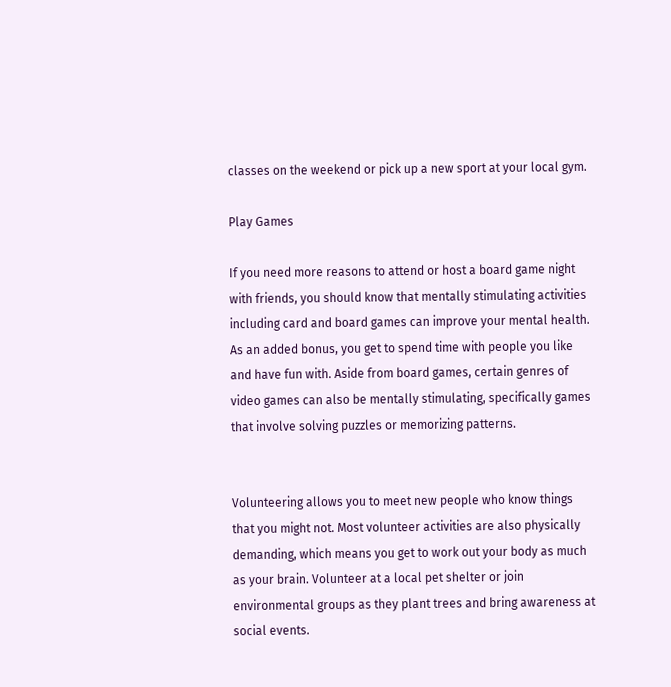classes on the weekend or pick up a new sport at your local gym.

Play Games

If you need more reasons to attend or host a board game night with friends, you should know that mentally stimulating activities including card and board games can improve your mental health. As an added bonus, you get to spend time with people you like and have fun with. Aside from board games, certain genres of video games can also be mentally stimulating, specifically games that involve solving puzzles or memorizing patterns.


Volunteering allows you to meet new people who know things that you might not. Most volunteer activities are also physically demanding, which means you get to work out your body as much as your brain. Volunteer at a local pet shelter or join environmental groups as they plant trees and bring awareness at social events.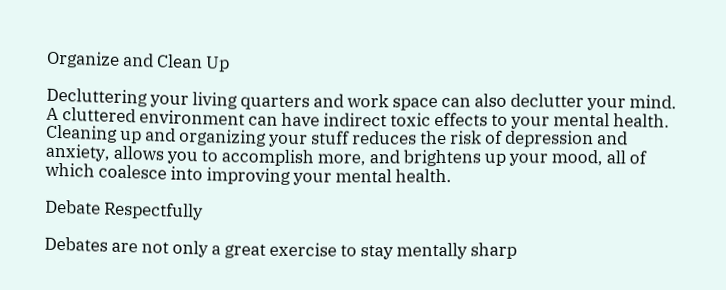Organize and Clean Up

Decluttering your living quarters and work space can also declutter your mind. A cluttered environment can have indirect toxic effects to your mental health. Cleaning up and organizing your stuff reduces the risk of depression and anxiety, allows you to accomplish more, and brightens up your mood, all of which coalesce into improving your mental health.

Debate Respectfully

Debates are not only a great exercise to stay mentally sharp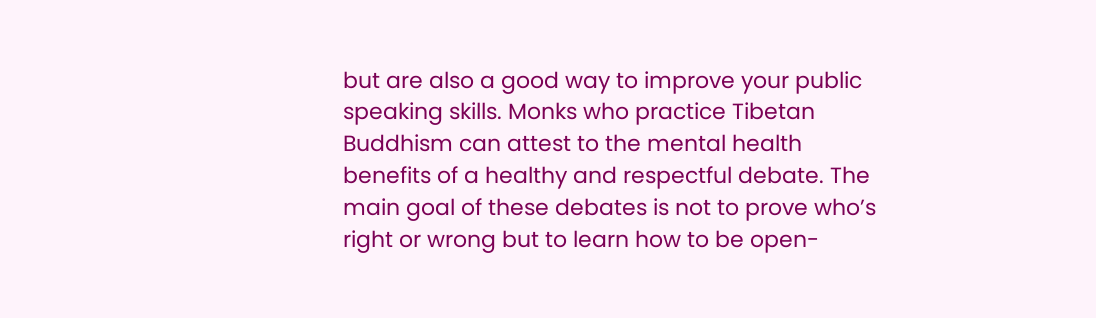but are also a good way to improve your public speaking skills. Monks who practice Tibetan Buddhism can attest to the mental health benefits of a healthy and respectful debate. The main goal of these debates is not to prove who’s right or wrong but to learn how to be open-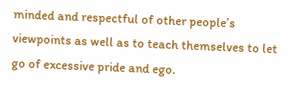minded and respectful of other people’s viewpoints as well as to teach themselves to let go of excessive pride and ego.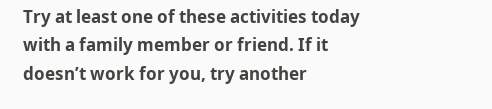Try at least one of these activities today with a family member or friend. If it doesn’t work for you, try another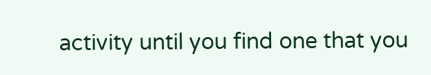activity until you find one that you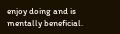enjoy doing and is mentally beneficial.